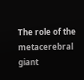The role of the metacerebral giant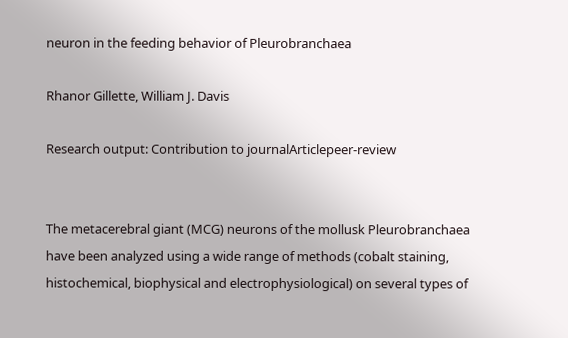neuron in the feeding behavior of Pleurobranchaea

Rhanor Gillette, William J. Davis

Research output: Contribution to journalArticlepeer-review


The metacerebral giant (MCG) neurons of the mollusk Pleurobranchaea have been analyzed using a wide range of methods (cobalt staining, histochemical, biophysical and electrophysiological) on several types of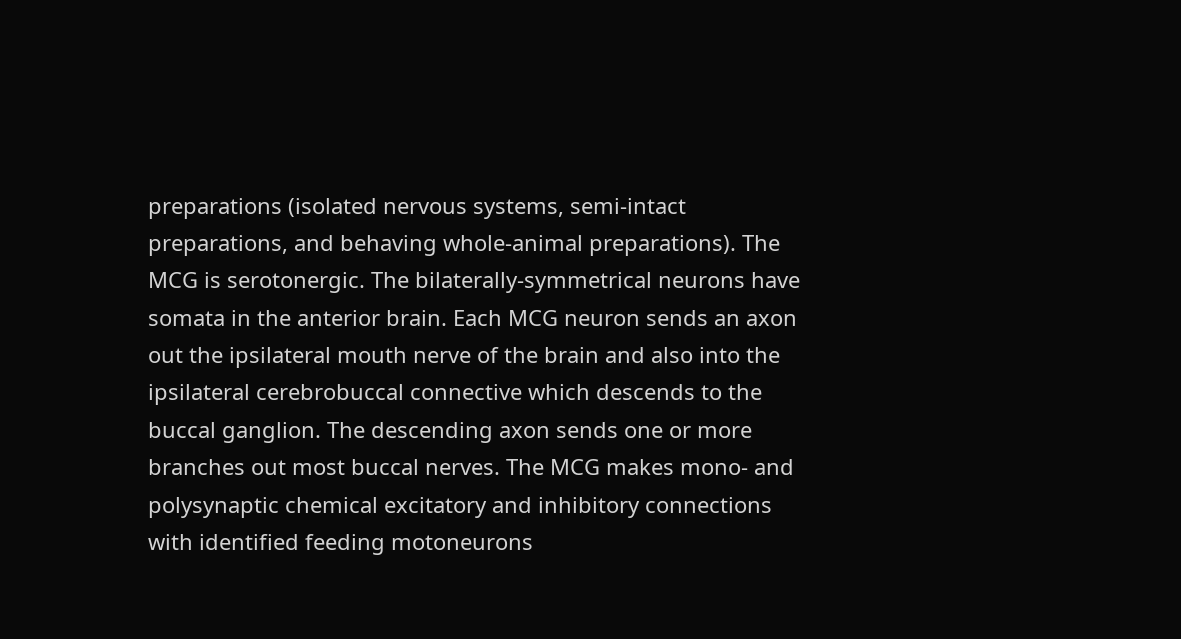preparations (isolated nervous systems, semi-intact preparations, and behaving whole-animal preparations). The MCG is serotonergic. The bilaterally-symmetrical neurons have somata in the anterior brain. Each MCG neuron sends an axon out the ipsilateral mouth nerve of the brain and also into the ipsilateral cerebrobuccal connective which descends to the buccal ganglion. The descending axon sends one or more branches out most buccal nerves. The MCG makes mono- and polysynaptic chemical excitatory and inhibitory connections with identified feeding motoneurons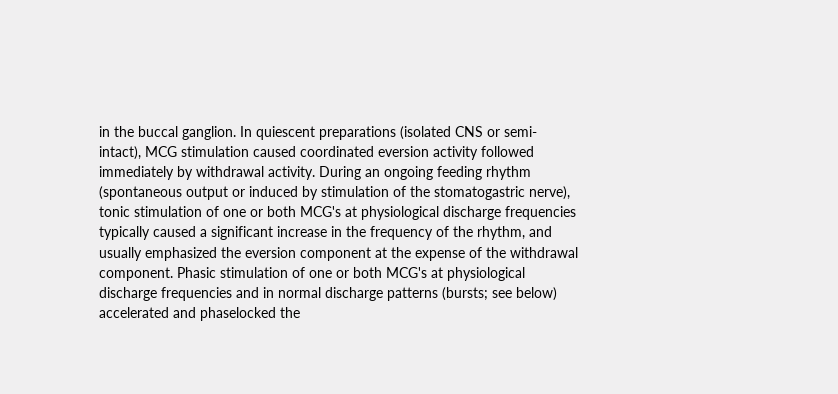in the buccal ganglion. In quiescent preparations (isolated CNS or semi-intact), MCG stimulation caused coordinated eversion activity followed immediately by withdrawal activity. During an ongoing feeding rhythm (spontaneous output or induced by stimulation of the stomatogastric nerve), tonic stimulation of one or both MCG's at physiological discharge frequencies typically caused a significant increase in the frequency of the rhythm, and usually emphasized the eversion component at the expense of the withdrawal component. Phasic stimulation of one or both MCG's at physiological discharge frequencies and in normal discharge patterns (bursts; see below) accelerated and phaselocked the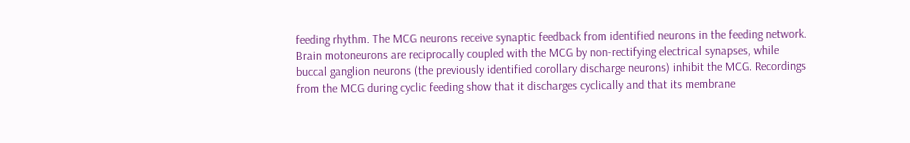feeding rhythm. The MCG neurons receive synaptic feedback from identified neurons in the feeding network. Brain motoneurons are reciprocally coupled with the MCG by non-rectifying electrical synapses, while buccal ganglion neurons (the previously identified corollary discharge neurons) inhibit the MCG. Recordings from the MCG during cyclic feeding show that it discharges cyclically and that its membrane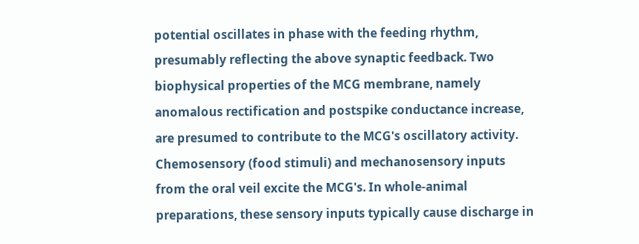potential oscillates in phase with the feeding rhythm, presumably reflecting the above synaptic feedback. Two biophysical properties of the MCG membrane, namely anomalous rectification and postspike conductance increase, are presumed to contribute to the MCG's oscillatory activity. Chemosensory (food stimuli) and mechanosensory inputs from the oral veil excite the MCG's. In whole-animal preparations, these sensory inputs typically cause discharge in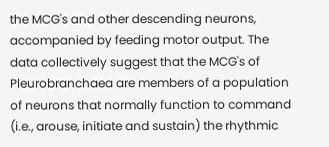the MCG's and other descending neurons, accompanied by feeding motor output. The data collectively suggest that the MCG's of Pleurobranchaea are members of a population of neurons that normally function to command (i.e., arouse, initiate and sustain) the rhythmic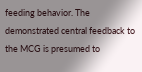feeding behavior. The demonstrated central feedback to the MCG is presumed to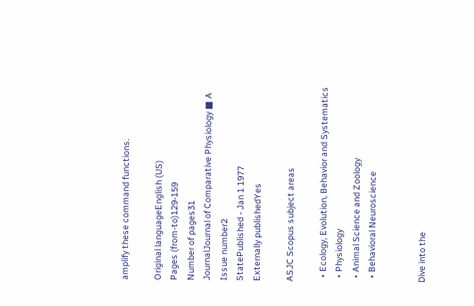amplify these command functions.

Original languageEnglish (US)
Pages (from-to)129-159
Number of pages31
JournalJournal of Comparative Physiology ■ A
Issue number2
StatePublished - Jan 1 1977
Externally publishedYes

ASJC Scopus subject areas

  • Ecology, Evolution, Behavior and Systematics
  • Physiology
  • Animal Science and Zoology
  • Behavioral Neuroscience


Dive into the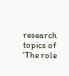research topics of 'The role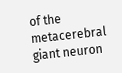of the metacerebral giant neuron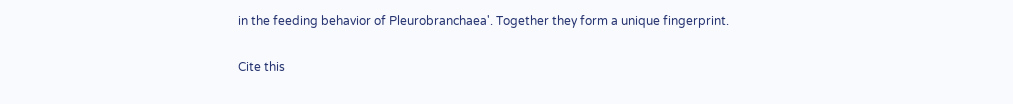in the feeding behavior of Pleurobranchaea'. Together they form a unique fingerprint.

Cite this